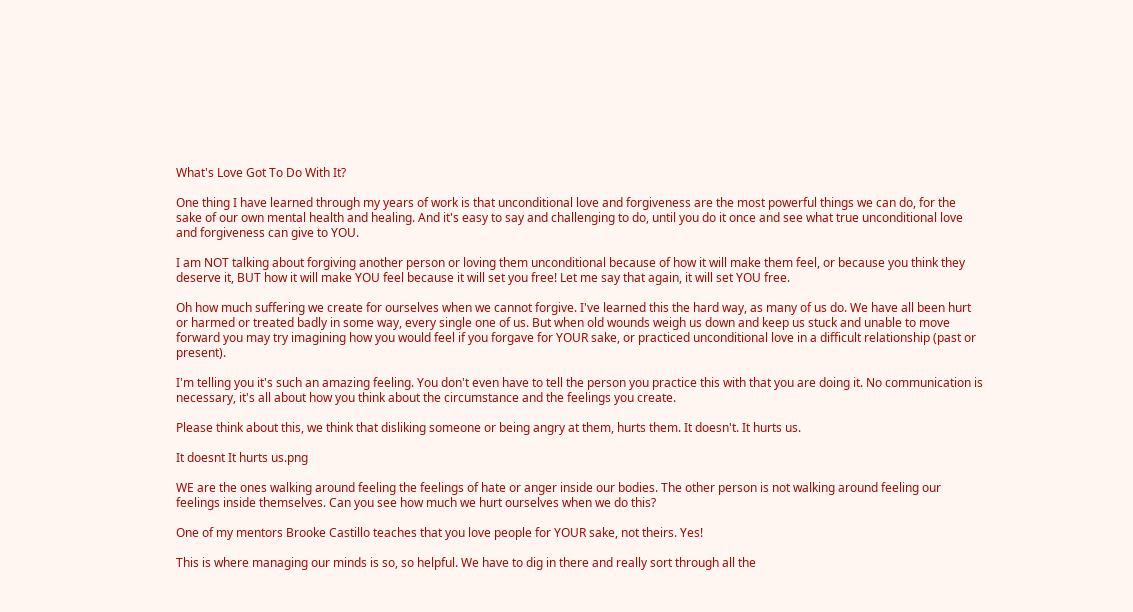What's Love Got To Do With It?

One thing I have learned through my years of work is that unconditional love and forgiveness are the most powerful things we can do, for the sake of our own mental health and healing. And it's easy to say and challenging to do, until you do it once and see what true unconditional love and forgiveness can give to YOU.

I am NOT talking about forgiving another person or loving them unconditional because of how it will make them feel, or because you think they deserve it, BUT how it will make YOU feel because it will set you free! Let me say that again, it will set YOU free.

Oh how much suffering we create for ourselves when we cannot forgive. I've learned this the hard way, as many of us do. We have all been hurt or harmed or treated badly in some way, every single one of us. But when old wounds weigh us down and keep us stuck and unable to move forward you may try imagining how you would feel if you forgave for YOUR sake, or practiced unconditional love in a difficult relationship (past or present).

I'm telling you it's such an amazing feeling. You don't even have to tell the person you practice this with that you are doing it. No communication is necessary, it's all about how you think about the circumstance and the feelings you create.

Please think about this, we think that disliking someone or being angry at them, hurts them. It doesn't. It hurts us.

It doesnt It hurts us.png

WE are the ones walking around feeling the feelings of hate or anger inside our bodies. The other person is not walking around feeling our feelings inside themselves. Can you see how much we hurt ourselves when we do this?

One of my mentors Brooke Castillo teaches that you love people for YOUR sake, not theirs. Yes!

This is where managing our minds is so, so helpful. We have to dig in there and really sort through all the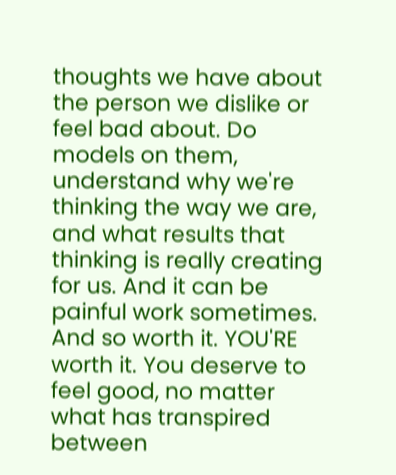thoughts we have about the person we dislike or feel bad about. Do models on them, understand why we're thinking the way we are, and what results that thinking is really creating for us. And it can be painful work sometimes. And so worth it. YOU'RE worth it. You deserve to feel good, no matter what has transpired between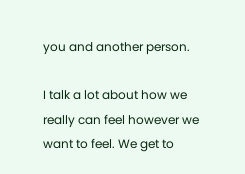you and another person.

I talk a lot about how we really can feel however we want to feel. We get to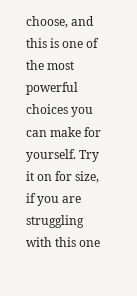choose, and this is one of the most powerful choices you can make for yourself. Try it on for size, if you are struggling with this one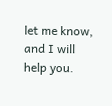let me know, and I will help you.